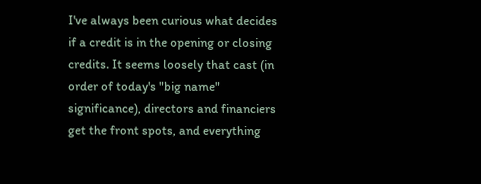I've always been curious what decides if a credit is in the opening or closing credits. It seems loosely that cast (in order of today's "big name" significance), directors and financiers get the front spots, and everything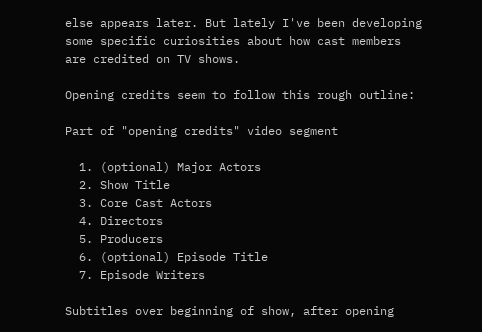else appears later. But lately I've been developing some specific curiosities about how cast members are credited on TV shows.

Opening credits seem to follow this rough outline:

Part of "opening credits" video segment

  1. (optional) Major Actors
  2. Show Title
  3. Core Cast Actors
  4. Directors
  5. Producers
  6. (optional) Episode Title
  7. Episode Writers

Subtitles over beginning of show, after opening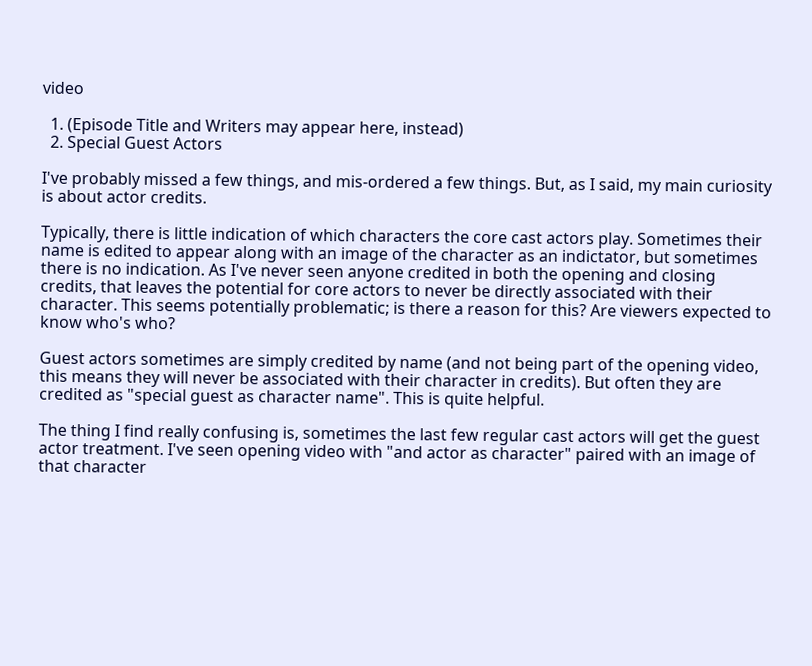video

  1. (Episode Title and Writers may appear here, instead)
  2. Special Guest Actors

I've probably missed a few things, and mis-ordered a few things. But, as I said, my main curiosity is about actor credits.

Typically, there is little indication of which characters the core cast actors play. Sometimes their name is edited to appear along with an image of the character as an indictator, but sometimes there is no indication. As I've never seen anyone credited in both the opening and closing credits, that leaves the potential for core actors to never be directly associated with their character. This seems potentially problematic; is there a reason for this? Are viewers expected to know who's who?

Guest actors sometimes are simply credited by name (and not being part of the opening video, this means they will never be associated with their character in credits). But often they are credited as "special guest as character name". This is quite helpful.

The thing I find really confusing is, sometimes the last few regular cast actors will get the guest actor treatment. I've seen opening video with "and actor as character" paired with an image of that character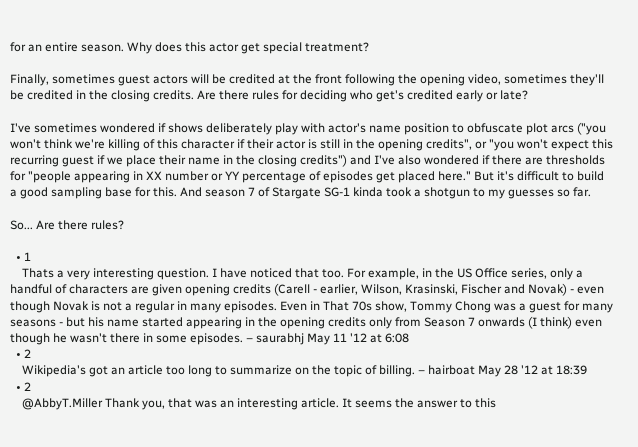for an entire season. Why does this actor get special treatment?

Finally, sometimes guest actors will be credited at the front following the opening video, sometimes they'll be credited in the closing credits. Are there rules for deciding who get's credited early or late?

I've sometimes wondered if shows deliberately play with actor's name position to obfuscate plot arcs ("you won't think we're killing of this character if their actor is still in the opening credits", or "you won't expect this recurring guest if we place their name in the closing credits") and I've also wondered if there are thresholds for "people appearing in XX number or YY percentage of episodes get placed here." But it's difficult to build a good sampling base for this. And season 7 of Stargate SG-1 kinda took a shotgun to my guesses so far.

So... Are there rules?

  • 1
    Thats a very interesting question. I have noticed that too. For example, in the US Office series, only a handful of characters are given opening credits (Carell - earlier, Wilson, Krasinski, Fischer and Novak) - even though Novak is not a regular in many episodes. Even in That 70s show, Tommy Chong was a guest for many seasons - but his name started appearing in the opening credits only from Season 7 onwards (I think) even though he wasn't there in some episodes. – saurabhj May 11 '12 at 6:08
  • 2
    Wikipedia's got an article too long to summarize on the topic of billing. – hairboat May 28 '12 at 18:39
  • 2
    @AbbyT.Miller Thank you, that was an interesting article. It seems the answer to this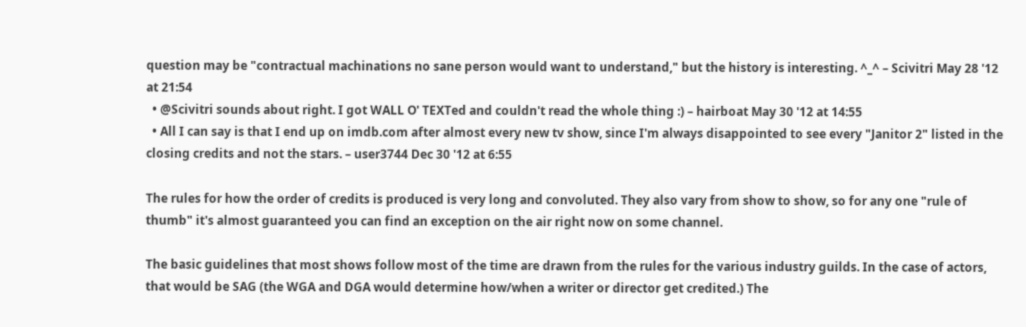question may be "contractual machinations no sane person would want to understand," but the history is interesting. ^_^ – Scivitri May 28 '12 at 21:54
  • @Scivitri sounds about right. I got WALL O' TEXTed and couldn't read the whole thing :) – hairboat May 30 '12 at 14:55
  • All I can say is that I end up on imdb.com after almost every new tv show, since I'm always disappointed to see every "Janitor 2" listed in the closing credits and not the stars. – user3744 Dec 30 '12 at 6:55

The rules for how the order of credits is produced is very long and convoluted. They also vary from show to show, so for any one "rule of thumb" it's almost guaranteed you can find an exception on the air right now on some channel.

The basic guidelines that most shows follow most of the time are drawn from the rules for the various industry guilds. In the case of actors, that would be SAG (the WGA and DGA would determine how/when a writer or director get credited.) The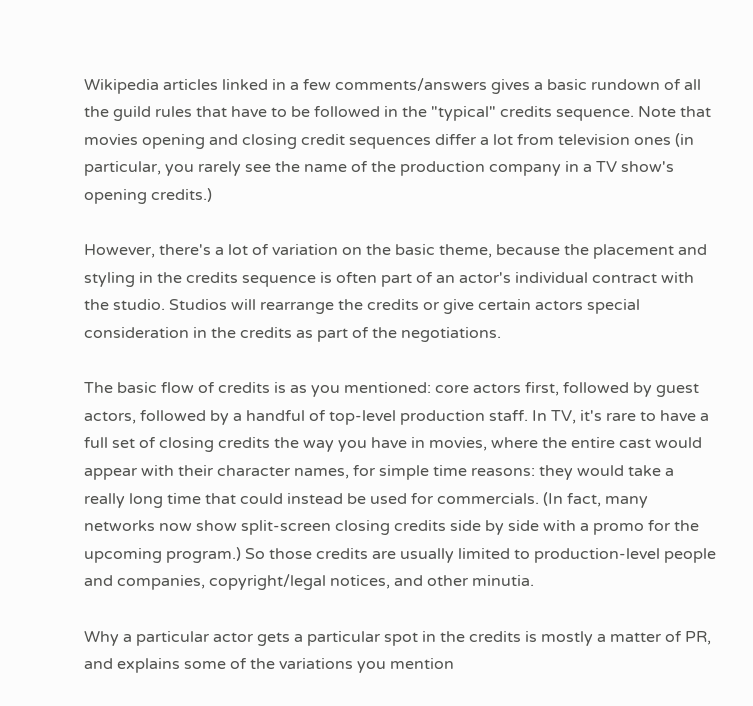Wikipedia articles linked in a few comments/answers gives a basic rundown of all the guild rules that have to be followed in the "typical" credits sequence. Note that movies opening and closing credit sequences differ a lot from television ones (in particular, you rarely see the name of the production company in a TV show's opening credits.)

However, there's a lot of variation on the basic theme, because the placement and styling in the credits sequence is often part of an actor's individual contract with the studio. Studios will rearrange the credits or give certain actors special consideration in the credits as part of the negotiations.

The basic flow of credits is as you mentioned: core actors first, followed by guest actors, followed by a handful of top-level production staff. In TV, it's rare to have a full set of closing credits the way you have in movies, where the entire cast would appear with their character names, for simple time reasons: they would take a really long time that could instead be used for commercials. (In fact, many networks now show split-screen closing credits side by side with a promo for the upcoming program.) So those credits are usually limited to production-level people and companies, copyright/legal notices, and other minutia.

Why a particular actor gets a particular spot in the credits is mostly a matter of PR, and explains some of the variations you mention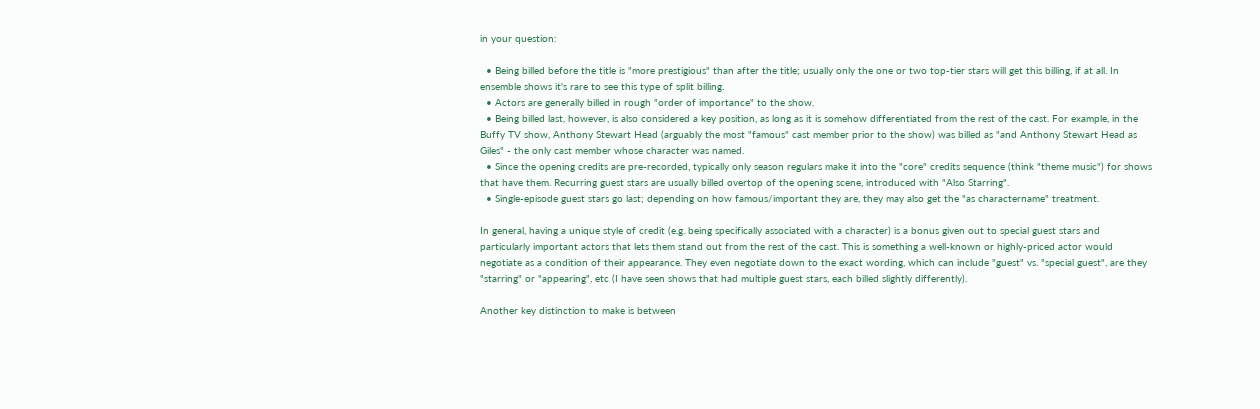in your question:

  • Being billed before the title is "more prestigious" than after the title; usually only the one or two top-tier stars will get this billing, if at all. In ensemble shows it's rare to see this type of split billing.
  • Actors are generally billed in rough "order of importance" to the show.
  • Being billed last, however, is also considered a key position, as long as it is somehow differentiated from the rest of the cast. For example, in the Buffy TV show, Anthony Stewart Head (arguably the most "famous" cast member prior to the show) was billed as "and Anthony Stewart Head as Giles" - the only cast member whose character was named.
  • Since the opening credits are pre-recorded, typically only season regulars make it into the "core" credits sequence (think "theme music") for shows that have them. Recurring guest stars are usually billed overtop of the opening scene, introduced with "Also Starring".
  • Single-episode guest stars go last; depending on how famous/important they are, they may also get the "as charactername" treatment.

In general, having a unique style of credit (e.g. being specifically associated with a character) is a bonus given out to special guest stars and particularly important actors that lets them stand out from the rest of the cast. This is something a well-known or highly-priced actor would negotiate as a condition of their appearance. They even negotiate down to the exact wording, which can include "guest" vs. "special guest", are they "starring" or "appearing", etc (I have seen shows that had multiple guest stars, each billed slightly differently).

Another key distinction to make is between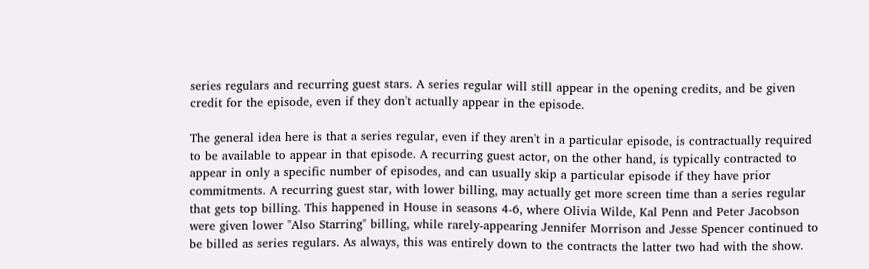series regulars and recurring guest stars. A series regular will still appear in the opening credits, and be given credit for the episode, even if they don't actually appear in the episode.

The general idea here is that a series regular, even if they aren't in a particular episode, is contractually required to be available to appear in that episode. A recurring guest actor, on the other hand, is typically contracted to appear in only a specific number of episodes, and can usually skip a particular episode if they have prior commitments. A recurring guest star, with lower billing, may actually get more screen time than a series regular that gets top billing. This happened in House in seasons 4-6, where Olivia Wilde, Kal Penn and Peter Jacobson were given lower "Also Starring" billing, while rarely-appearing Jennifer Morrison and Jesse Spencer continued to be billed as series regulars. As always, this was entirely down to the contracts the latter two had with the show.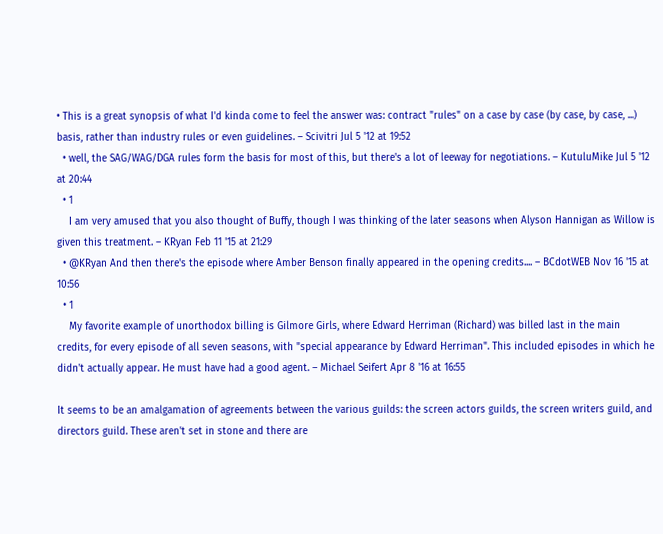• This is a great synopsis of what I'd kinda come to feel the answer was: contract "rules" on a case by case (by case, by case, ...) basis, rather than industry rules or even guidelines. – Scivitri Jul 5 '12 at 19:52
  • well, the SAG/WAG/DGA rules form the basis for most of this, but there's a lot of leeway for negotiations. – KutuluMike Jul 5 '12 at 20:44
  • 1
    I am very amused that you also thought of Buffy, though I was thinking of the later seasons when Alyson Hannigan as Willow is given this treatment. – KRyan Feb 11 '15 at 21:29
  • @KRyan And then there's the episode where Amber Benson finally appeared in the opening credits.... – BCdotWEB Nov 16 '15 at 10:56
  • 1
    My favorite example of unorthodox billing is Gilmore Girls, where Edward Herriman (Richard) was billed last in the main credits, for every episode of all seven seasons, with "special appearance by Edward Herriman". This included episodes in which he didn't actually appear. He must have had a good agent. – Michael Seifert Apr 8 '16 at 16:55

It seems to be an amalgamation of agreements between the various guilds: the screen actors guilds, the screen writers guild, and directors guild. These aren't set in stone and there are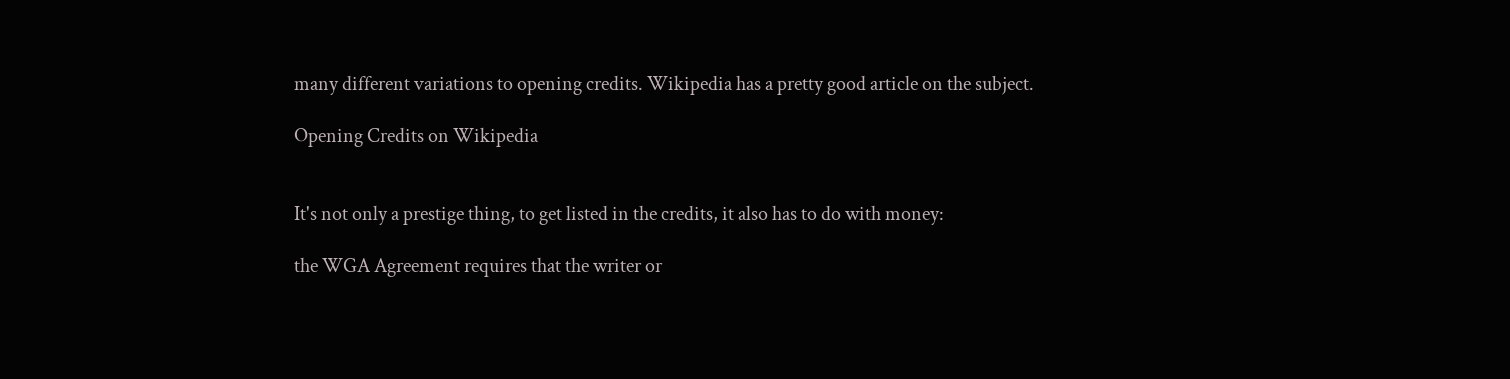many different variations to opening credits. Wikipedia has a pretty good article on the subject.

Opening Credits on Wikipedia


It's not only a prestige thing, to get listed in the credits, it also has to do with money:

the WGA Agreement requires that the writer or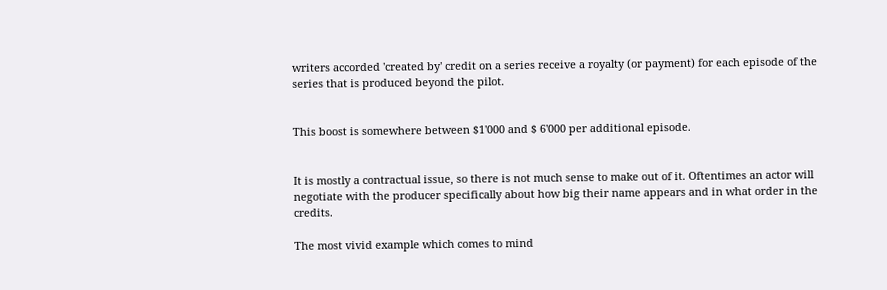writers accorded 'created by' credit on a series receive a royalty (or payment) for each episode of the series that is produced beyond the pilot.


This boost is somewhere between $1'000 and $ 6'000 per additional episode.


It is mostly a contractual issue, so there is not much sense to make out of it. Oftentimes an actor will negotiate with the producer specifically about how big their name appears and in what order in the credits.

The most vivid example which comes to mind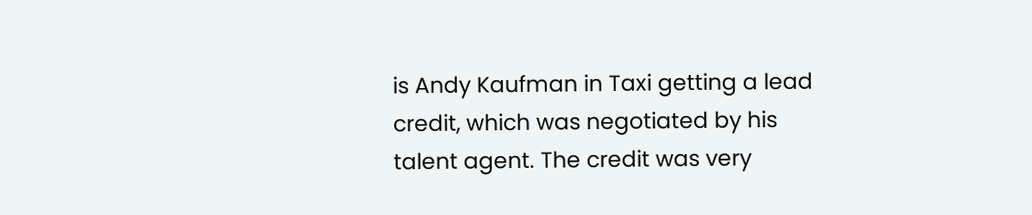is Andy Kaufman in Taxi getting a lead credit, which was negotiated by his talent agent. The credit was very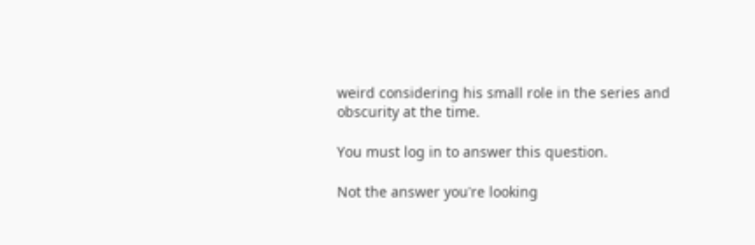weird considering his small role in the series and obscurity at the time.

You must log in to answer this question.

Not the answer you're looking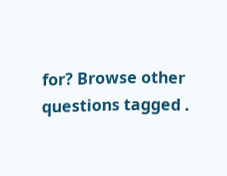for? Browse other questions tagged .